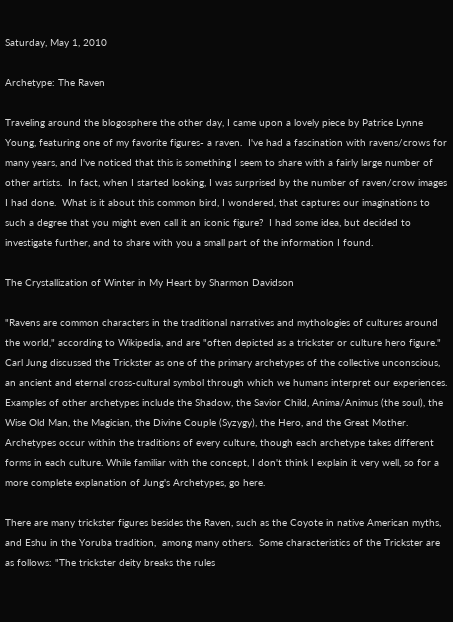Saturday, May 1, 2010

Archetype: The Raven

Traveling around the blogosphere the other day, I came upon a lovely piece by Patrice Lynne Young, featuring one of my favorite figures- a raven.  I've had a fascination with ravens/crows for many years, and I've noticed that this is something I seem to share with a fairly large number of other artists.  In fact, when I started looking, I was surprised by the number of raven/crow images I had done.  What is it about this common bird, I wondered, that captures our imaginations to such a degree that you might even call it an iconic figure?  I had some idea, but decided to investigate further, and to share with you a small part of the information I found.

The Crystallization of Winter in My Heart by Sharmon Davidson

"Ravens are common characters in the traditional narratives and mythologies of cultures around the world," according to Wikipedia, and are "often depicted as a trickster or culture hero figure."  Carl Jung discussed the Trickster as one of the primary archetypes of the collective unconscious, an ancient and eternal cross-cultural symbol through which we humans interpret our experiences.  Examples of other archetypes include the Shadow, the Savior Child, Anima/Animus (the soul), the Wise Old Man, the Magician, the Divine Couple (Syzygy), the Hero, and the Great Mother. Archetypes occur within the traditions of every culture, though each archetype takes different forms in each culture. While familiar with the concept, I don't think I explain it very well, so for a more complete explanation of Jung's Archetypes, go here.

There are many trickster figures besides the Raven, such as the Coyote in native American myths, and Eshu in the Yoruba tradition,  among many others.  Some characteristics of the Trickster are as follows: "The trickster deity breaks the rules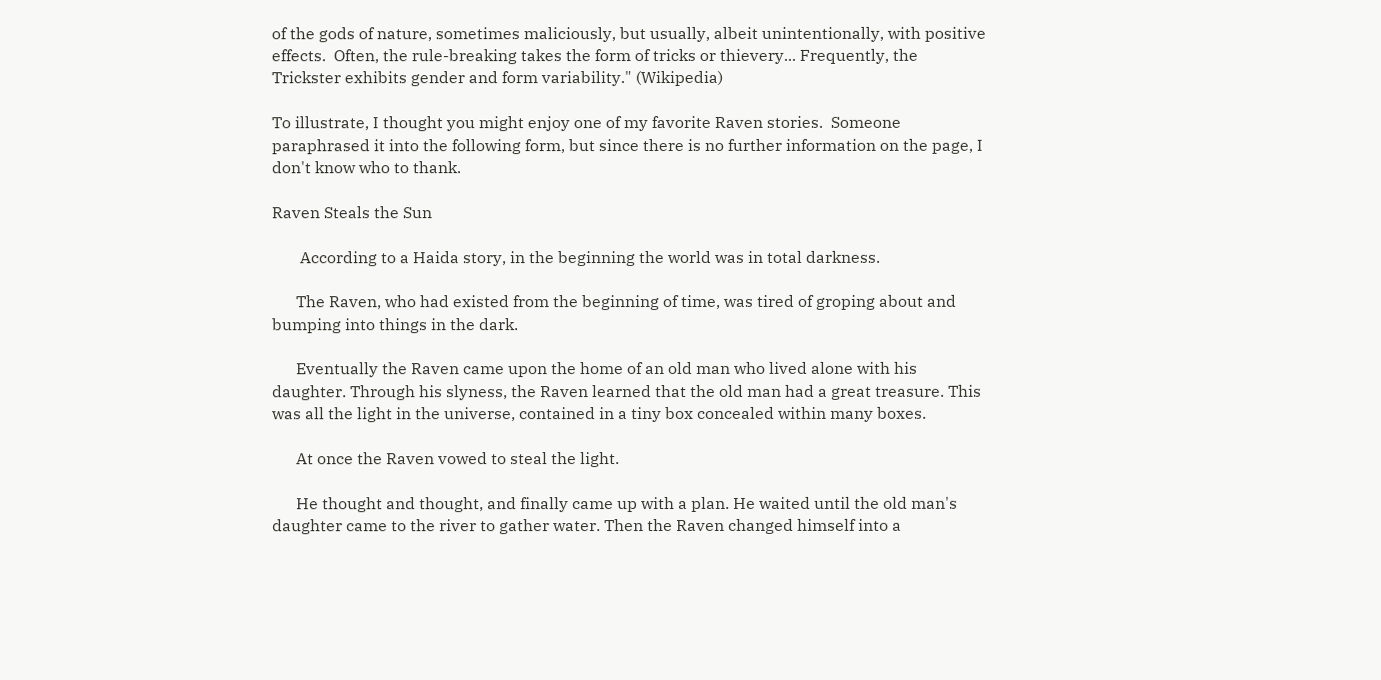of the gods of nature, sometimes maliciously, but usually, albeit unintentionally, with positive effects.  Often, the rule-breaking takes the form of tricks or thievery... Frequently, the Trickster exhibits gender and form variability." (Wikipedia)

To illustrate, I thought you might enjoy one of my favorite Raven stories.  Someone paraphrased it into the following form, but since there is no further information on the page, I don't know who to thank.

Raven Steals the Sun

       According to a Haida story, in the beginning the world was in total darkness.

      The Raven, who had existed from the beginning of time, was tired of groping about and bumping into things in the dark.

      Eventually the Raven came upon the home of an old man who lived alone with his daughter. Through his slyness, the Raven learned that the old man had a great treasure. This was all the light in the universe, contained in a tiny box concealed within many boxes.

      At once the Raven vowed to steal the light.

      He thought and thought, and finally came up with a plan. He waited until the old man's daughter came to the river to gather water. Then the Raven changed himself into a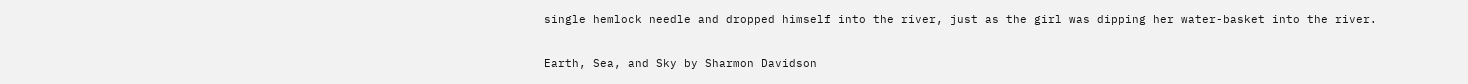single hemlock needle and dropped himself into the river, just as the girl was dipping her water-basket into the river.

Earth, Sea, and Sky by Sharmon Davidson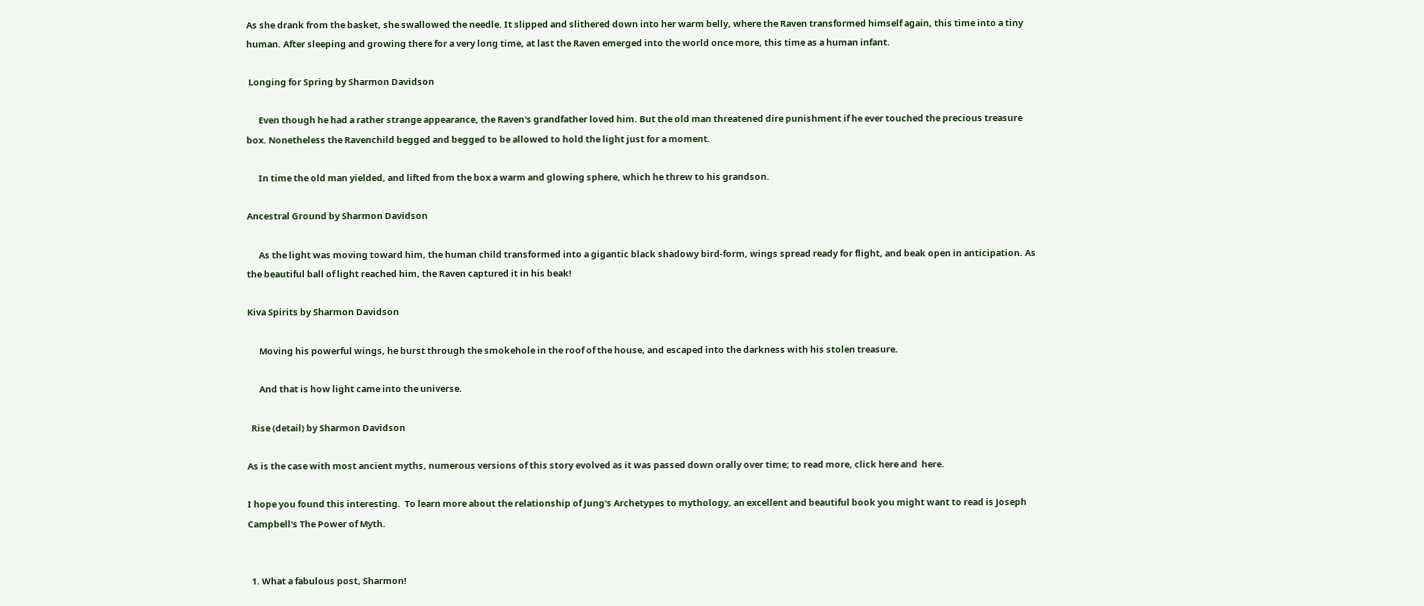As she drank from the basket, she swallowed the needle. It slipped and slithered down into her warm belly, where the Raven transformed himself again, this time into a tiny human. After sleeping and growing there for a very long time, at last the Raven emerged into the world once more, this time as a human infant.

 Longing for Spring by Sharmon Davidson

      Even though he had a rather strange appearance, the Raven's grandfather loved him. But the old man threatened dire punishment if he ever touched the precious treasure box. Nonetheless the Ravenchild begged and begged to be allowed to hold the light just for a moment.

      In time the old man yielded, and lifted from the box a warm and glowing sphere, which he threw to his grandson.

Ancestral Ground by Sharmon Davidson

      As the light was moving toward him, the human child transformed into a gigantic black shadowy bird-form, wings spread ready for flight, and beak open in anticipation. As the beautiful ball of light reached him, the Raven captured it in his beak!

Kiva Spirits by Sharmon Davidson

      Moving his powerful wings, he burst through the smokehole in the roof of the house, and escaped into the darkness with his stolen treasure.

      And that is how light came into the universe.

  Rise (detail) by Sharmon Davidson

As is the case with most ancient myths, numerous versions of this story evolved as it was passed down orally over time; to read more, click here and  here.

I hope you found this interesting.  To learn more about the relationship of Jung's Archetypes to mythology, an excellent and beautiful book you might want to read is Joseph Campbell's The Power of Myth.


  1. What a fabulous post, Sharmon!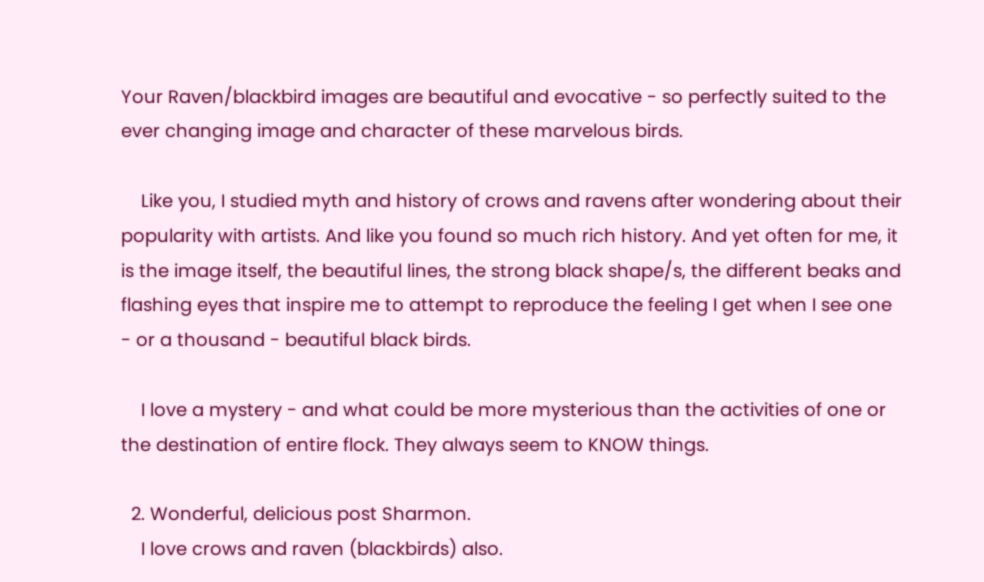Your Raven/blackbird images are beautiful and evocative - so perfectly suited to the ever changing image and character of these marvelous birds.

    Like you, I studied myth and history of crows and ravens after wondering about their popularity with artists. And like you found so much rich history. And yet often for me, it is the image itself, the beautiful lines, the strong black shape/s, the different beaks and flashing eyes that inspire me to attempt to reproduce the feeling I get when I see one - or a thousand - beautiful black birds.

    I love a mystery - and what could be more mysterious than the activities of one or the destination of entire flock. They always seem to KNOW things.

  2. Wonderful, delicious post Sharmon.
    I love crows and raven (blackbirds) also.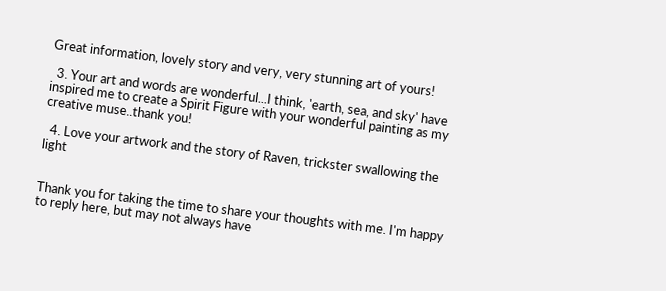Great information, lovely story and very, very stunning art of yours!

  3. Your art and words are wonderful...I think, 'earth, sea, and sky' have inspired me to create a Spirit Figure with your wonderful painting as my creative muse..thank you!

  4. Love your artwork and the story of Raven, trickster swallowing the light


Thank you for taking the time to share your thoughts with me. I'm happy to reply here, but may not always have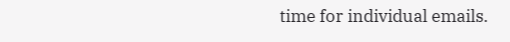time for individual emails.